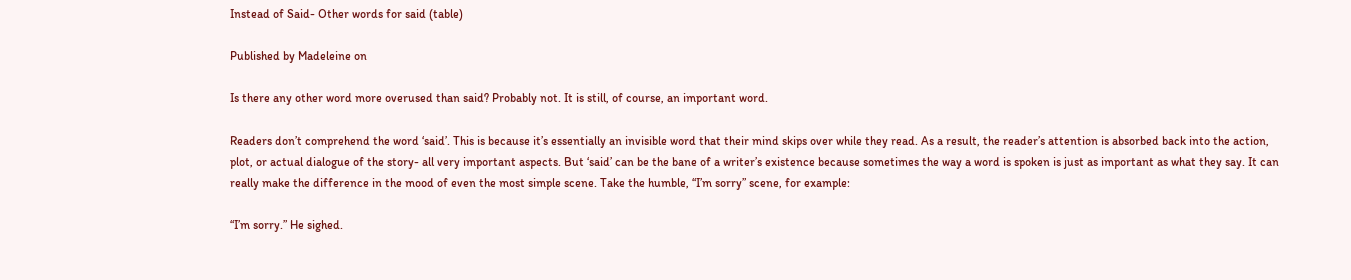Instead of Said- Other words for said (table)

Published by Madeleine on

Is there any other word more overused than said? Probably not. It is still, of course, an important word.

Readers don’t comprehend the word ‘said’. This is because it’s essentially an invisible word that their mind skips over while they read. As a result, the reader’s attention is absorbed back into the action, plot, or actual dialogue of the story- all very important aspects. But ‘said’ can be the bane of a writer’s existence because sometimes the way a word is spoken is just as important as what they say. It can really make the difference in the mood of even the most simple scene. Take the humble, “I’m sorry” scene, for example:

“I’m sorry.” He sighed.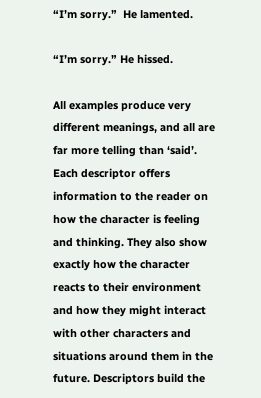“I’m sorry.”  He lamented.

“I’m sorry.” He hissed.

All examples produce very different meanings, and all are far more telling than ‘said’. Each descriptor offers information to the reader on how the character is feeling and thinking. They also show exactly how the character reacts to their environment and how they might interact with other characters and situations around them in the future. Descriptors build the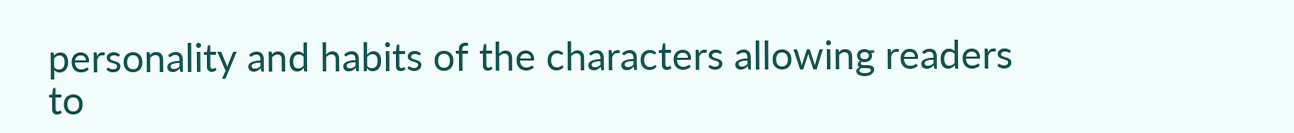personality and habits of the characters allowing readers to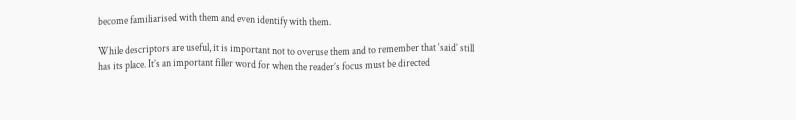become familiarised with them and even identify with them.

While descriptors are useful, it is important not to overuse them and to remember that ‘said’ still has its place. It’s an important filler word for when the reader’s focus must be directed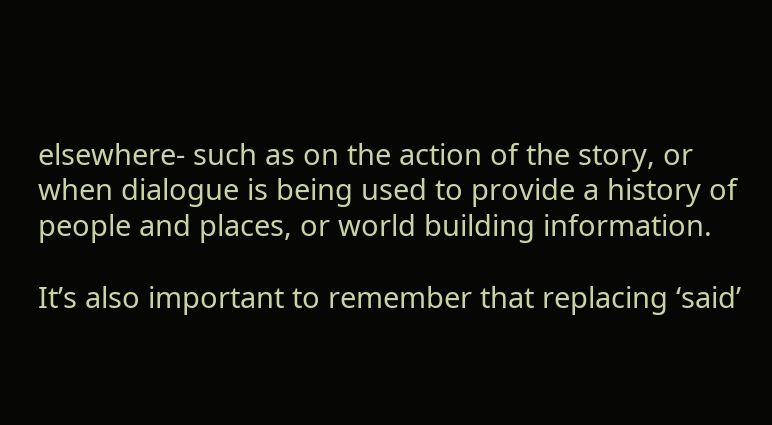elsewhere- such as on the action of the story, or when dialogue is being used to provide a history of people and places, or world building information.

It’s also important to remember that replacing ‘said’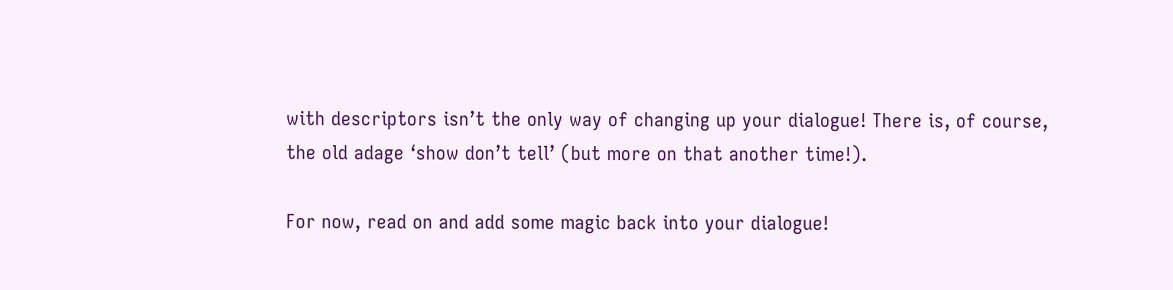with descriptors isn’t the only way of changing up your dialogue! There is, of course, the old adage ‘show don’t tell’ (but more on that another time!).

For now, read on and add some magic back into your dialogue!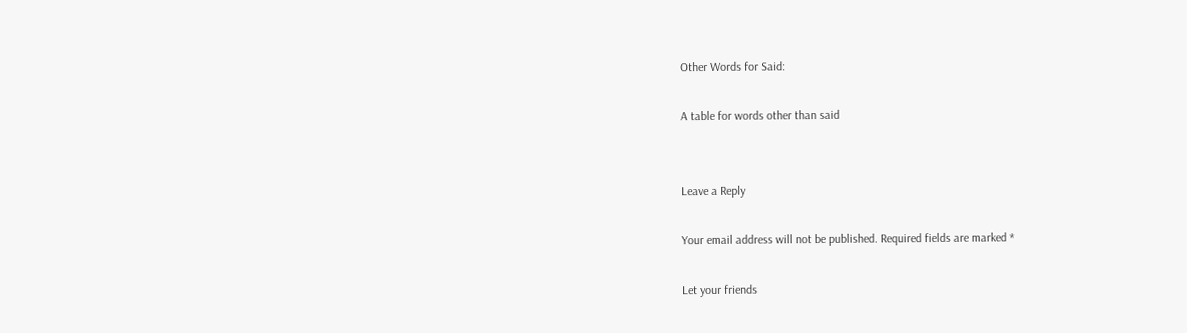Other Words for Said:

A table for words other than said


Leave a Reply

Your email address will not be published. Required fields are marked *

Let your friends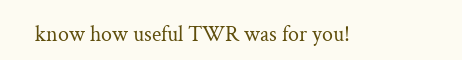know how useful TWR was for you!